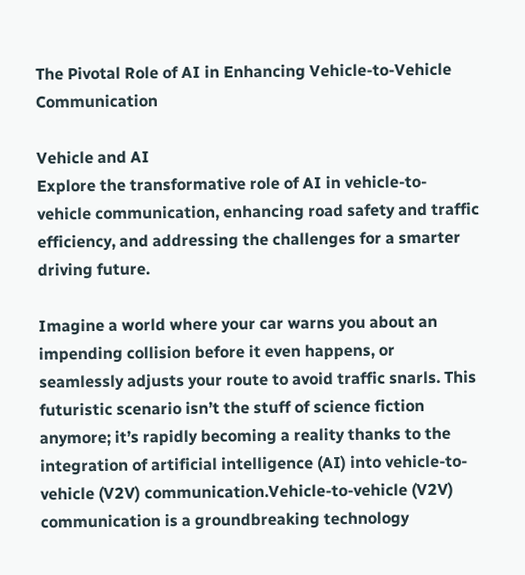The Pivotal Role of AI in Enhancing Vehicle-to-Vehicle Communication

Vehicle and AI
Explore the transformative role of AI in vehicle-to-vehicle communication, enhancing road safety and traffic efficiency, and addressing the challenges for a smarter driving future.

Imagine a world where your car warns you about an impending collision before it even happens, or seamlessly adjusts your route to avoid traffic snarls. This futuristic scenario isn’t the stuff of science fiction anymore; it’s rapidly becoming a reality thanks to the integration of artificial intelligence (AI) into vehicle-to-vehicle (V2V) communication.Vehicle-to-vehicle (V2V) communication is a groundbreaking technology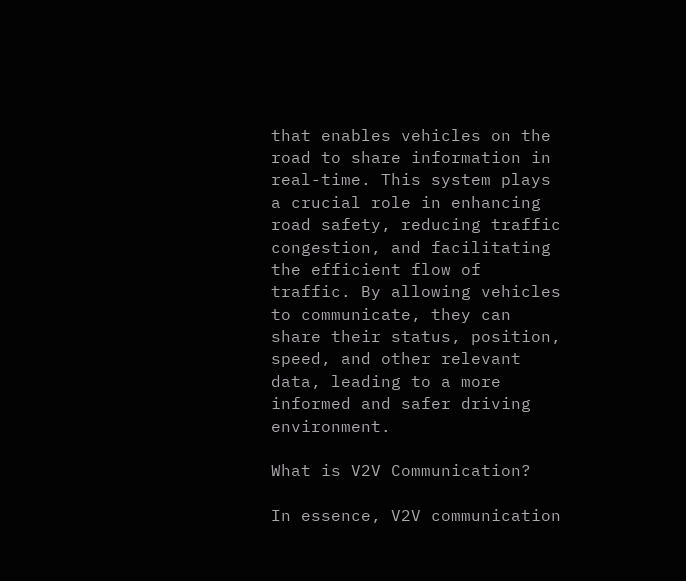that enables vehicles on the road to share information in real-time. This system plays a crucial role in enhancing road safety, reducing traffic congestion, and facilitating the efficient flow of traffic. By allowing vehicles to communicate, they can share their status, position, speed, and other relevant data, leading to a more informed and safer driving environment.

What is V2V Communication?

In essence, V2V communication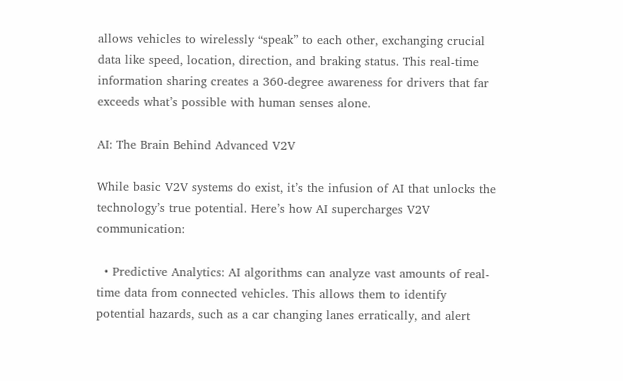allows vehicles to wirelessly “speak” to each other, exchanging crucial data like speed, location, direction, and braking status. This real-time information sharing creates a 360-degree awareness for drivers that far exceeds what’s possible with human senses alone.

AI: The Brain Behind Advanced V2V

While basic V2V systems do exist, it’s the infusion of AI that unlocks the technology’s true potential. Here’s how AI supercharges V2V communication:

  • Predictive Analytics: AI algorithms can analyze vast amounts of real-time data from connected vehicles. This allows them to identify potential hazards, such as a car changing lanes erratically, and alert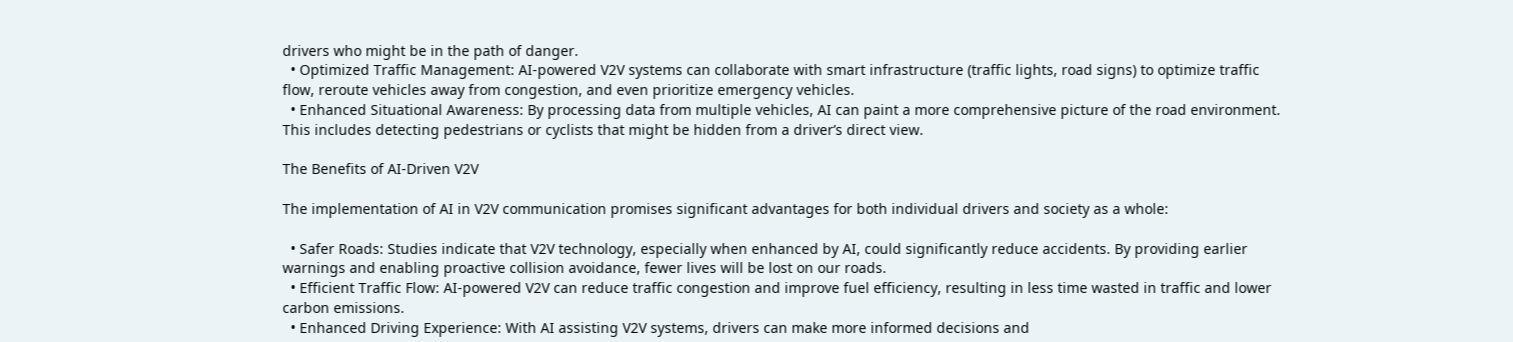drivers who might be in the path of danger.
  • Optimized Traffic Management: AI-powered V2V systems can collaborate with smart infrastructure (traffic lights, road signs) to optimize traffic flow, reroute vehicles away from congestion, and even prioritize emergency vehicles.
  • Enhanced Situational Awareness: By processing data from multiple vehicles, AI can paint a more comprehensive picture of the road environment. This includes detecting pedestrians or cyclists that might be hidden from a driver’s direct view.

The Benefits of AI-Driven V2V

The implementation of AI in V2V communication promises significant advantages for both individual drivers and society as a whole:

  • Safer Roads: Studies indicate that V2V technology, especially when enhanced by AI, could significantly reduce accidents. By providing earlier warnings and enabling proactive collision avoidance, fewer lives will be lost on our roads.
  • Efficient Traffic Flow: AI-powered V2V can reduce traffic congestion and improve fuel efficiency, resulting in less time wasted in traffic and lower carbon emissions.
  • Enhanced Driving Experience: With AI assisting V2V systems, drivers can make more informed decisions and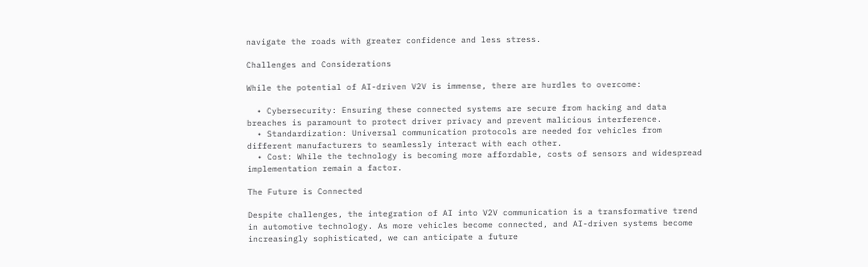navigate the roads with greater confidence and less stress.

Challenges and Considerations

While the potential of AI-driven V2V is immense, there are hurdles to overcome:

  • Cybersecurity: Ensuring these connected systems are secure from hacking and data breaches is paramount to protect driver privacy and prevent malicious interference.
  • Standardization: Universal communication protocols are needed for vehicles from different manufacturers to seamlessly interact with each other.
  • Cost: While the technology is becoming more affordable, costs of sensors and widespread implementation remain a factor.

The Future is Connected

Despite challenges, the integration of AI into V2V communication is a transformative trend in automotive technology. As more vehicles become connected, and AI-driven systems become increasingly sophisticated, we can anticipate a future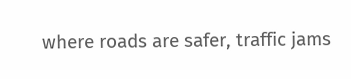where roads are safer, traffic jams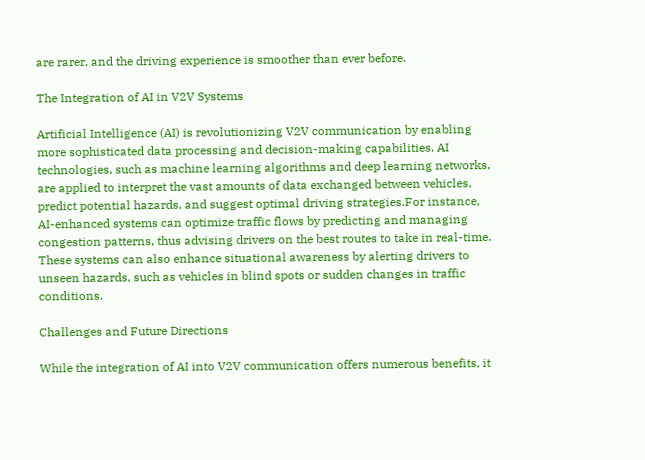are rarer, and the driving experience is smoother than ever before.

The Integration of AI in V2V Systems

Artificial Intelligence (AI) is revolutionizing V2V communication by enabling more sophisticated data processing and decision-making capabilities. AI technologies, such as machine learning algorithms and deep learning networks, are applied to interpret the vast amounts of data exchanged between vehicles, predict potential hazards, and suggest optimal driving strategies.For instance, AI-enhanced systems can optimize traffic flows by predicting and managing congestion patterns, thus advising drivers on the best routes to take in real-time. These systems can also enhance situational awareness by alerting drivers to unseen hazards, such as vehicles in blind spots or sudden changes in traffic conditions.

Challenges and Future Directions

While the integration of AI into V2V communication offers numerous benefits, it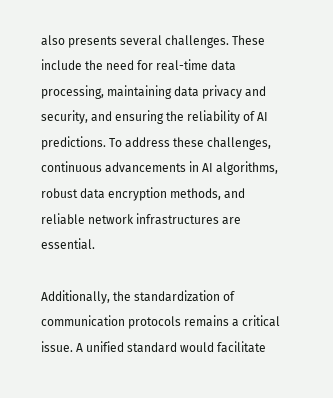also presents several challenges. These include the need for real-time data processing, maintaining data privacy and security, and ensuring the reliability of AI predictions. To address these challenges, continuous advancements in AI algorithms, robust data encryption methods, and reliable network infrastructures are essential.

Additionally, the standardization of communication protocols remains a critical issue. A unified standard would facilitate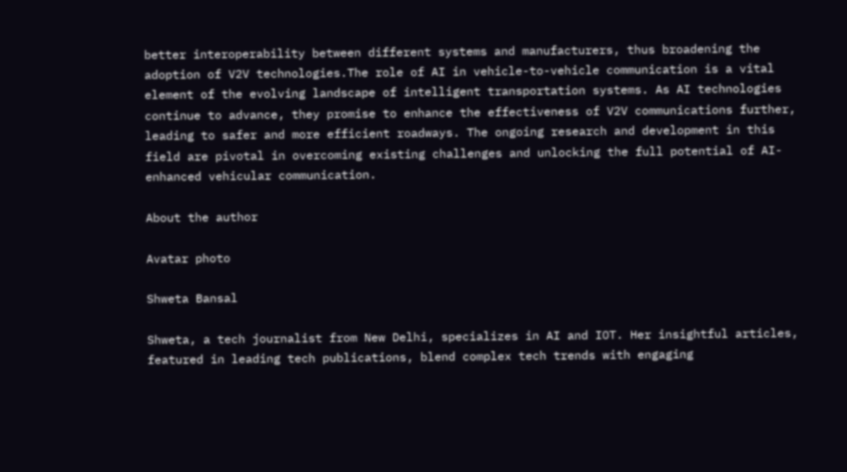better interoperability between different systems and manufacturers, thus broadening the adoption of V2V technologies.The role of AI in vehicle-to-vehicle communication is a vital element of the evolving landscape of intelligent transportation systems. As AI technologies continue to advance, they promise to enhance the effectiveness of V2V communications further, leading to safer and more efficient roadways. The ongoing research and development in this field are pivotal in overcoming existing challenges and unlocking the full potential of AI-enhanced vehicular communication.

About the author

Avatar photo

Shweta Bansal

Shweta, a tech journalist from New Delhi, specializes in AI and IOT. Her insightful articles, featured in leading tech publications, blend complex tech trends with engaging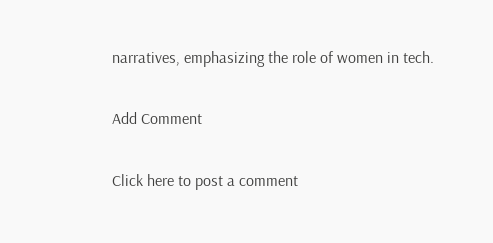narratives, emphasizing the role of women in tech.

Add Comment

Click here to post a comment